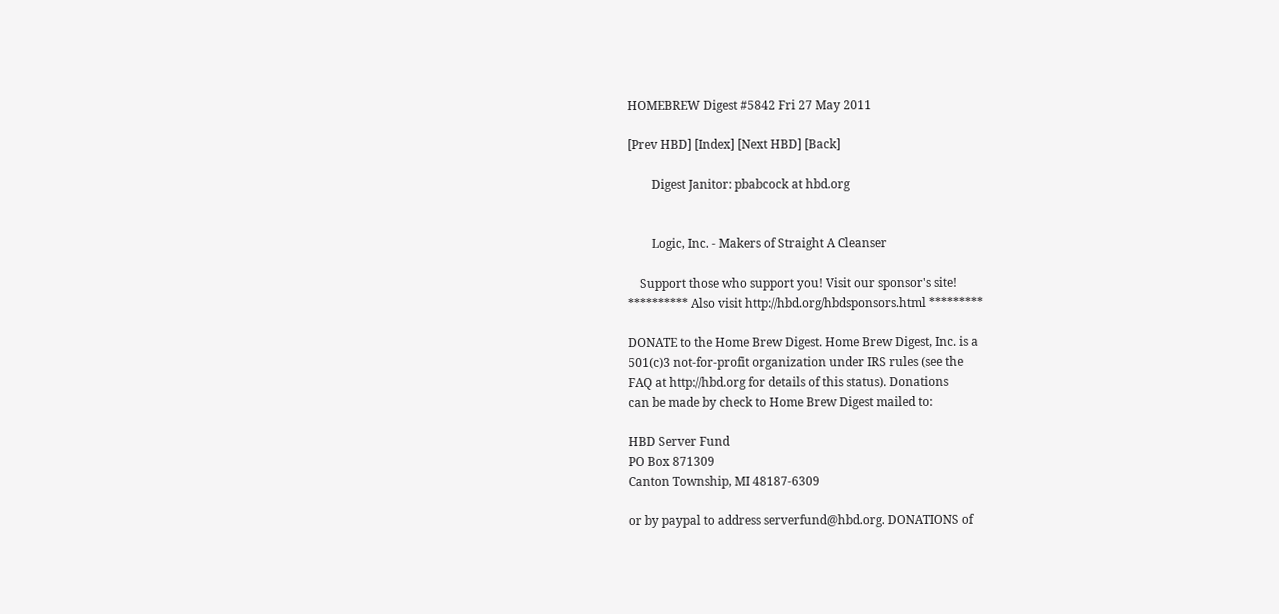HOMEBREW Digest #5842 Fri 27 May 2011

[Prev HBD] [Index] [Next HBD] [Back]

        Digest Janitor: pbabcock at hbd.org


        Logic, Inc. - Makers of Straight A Cleanser

    Support those who support you! Visit our sponsor's site!
********** Also visit http://hbd.org/hbdsponsors.html *********

DONATE to the Home Brew Digest. Home Brew Digest, Inc. is a
501(c)3 not-for-profit organization under IRS rules (see the
FAQ at http://hbd.org for details of this status). Donations
can be made by check to Home Brew Digest mailed to:

HBD Server Fund
PO Box 871309
Canton Township, MI 48187-6309

or by paypal to address serverfund@hbd.org. DONATIONS of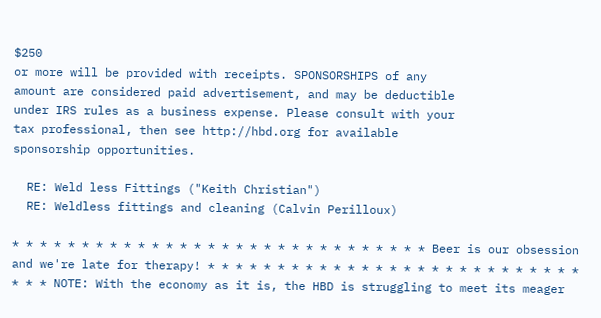$250
or more will be provided with receipts. SPONSORSHIPS of any
amount are considered paid advertisement, and may be deductible
under IRS rules as a business expense. Please consult with your
tax professional, then see http://hbd.org for available
sponsorship opportunities.

  RE: Weld less Fittings ("Keith Christian")
  RE: Weldless fittings and cleaning (Calvin Perilloux)

* * * * * * * * * * * * * * * * * * * * * * * * * * * * * * Beer is our obsession and we're late for therapy! * * * * * * * * * * * * * * * * * * * * * * * * * * * * * * NOTE: With the economy as it is, the HBD is struggling to meet its meager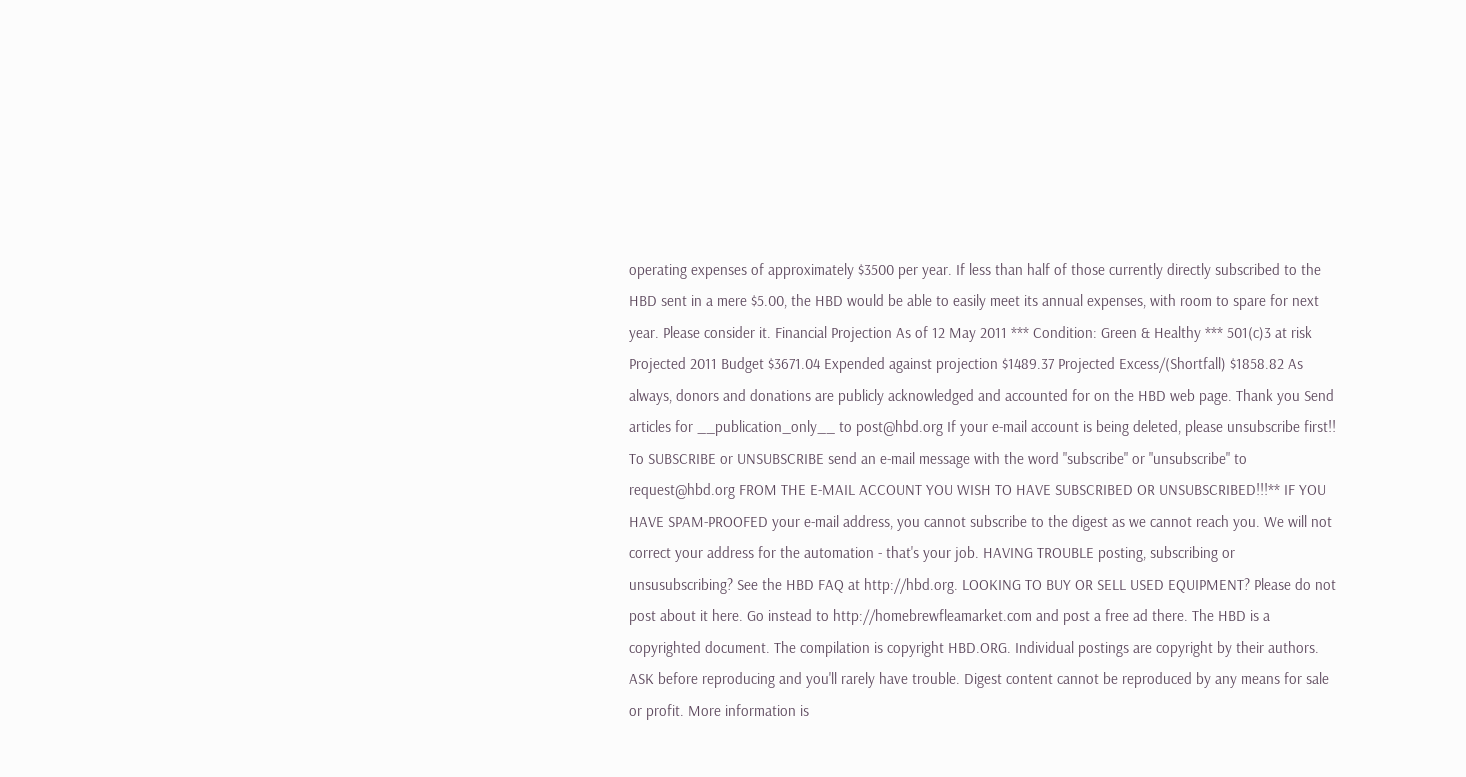operating expenses of approximately $3500 per year. If less than half of those currently directly subscribed to the HBD sent in a mere $5.00, the HBD would be able to easily meet its annual expenses, with room to spare for next year. Please consider it. Financial Projection As of 12 May 2011 *** Condition: Green & Healthy *** 501(c)3 at risk Projected 2011 Budget $3671.04 Expended against projection $1489.37 Projected Excess/(Shortfall) $1858.82 As always, donors and donations are publicly acknowledged and accounted for on the HBD web page. Thank you Send articles for __publication_only__ to post@hbd.org If your e-mail account is being deleted, please unsubscribe first!! To SUBSCRIBE or UNSUBSCRIBE send an e-mail message with the word "subscribe" or "unsubscribe" to request@hbd.org FROM THE E-MAIL ACCOUNT YOU WISH TO HAVE SUBSCRIBED OR UNSUBSCRIBED!!!** IF YOU HAVE SPAM-PROOFED your e-mail address, you cannot subscribe to the digest as we cannot reach you. We will not correct your address for the automation - that's your job. HAVING TROUBLE posting, subscribing or unsusubscribing? See the HBD FAQ at http://hbd.org. LOOKING TO BUY OR SELL USED EQUIPMENT? Please do not post about it here. Go instead to http://homebrewfleamarket.com and post a free ad there. The HBD is a copyrighted document. The compilation is copyright HBD.ORG. Individual postings are copyright by their authors. ASK before reproducing and you'll rarely have trouble. Digest content cannot be reproduced by any means for sale or profit. More information is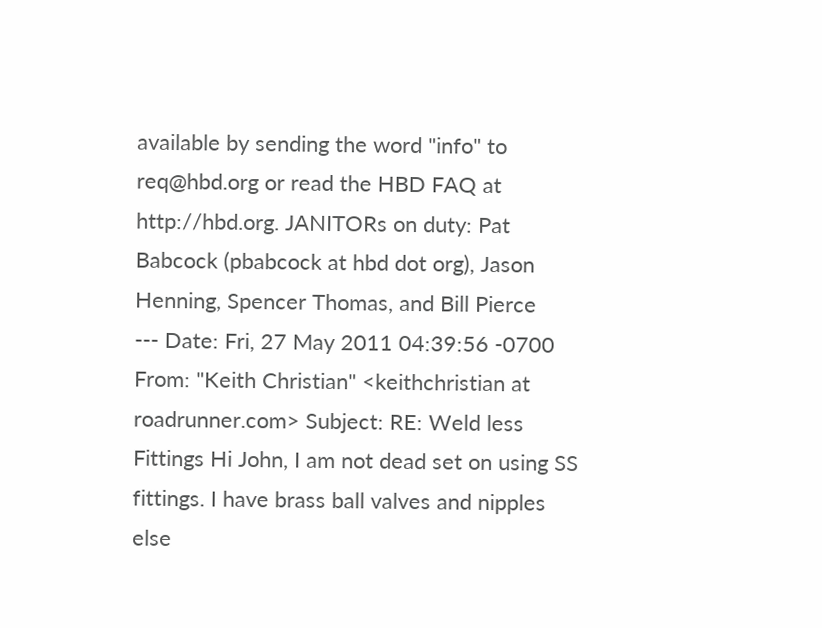available by sending the word "info" to req@hbd.org or read the HBD FAQ at http://hbd.org. JANITORs on duty: Pat Babcock (pbabcock at hbd dot org), Jason Henning, Spencer Thomas, and Bill Pierce
--- Date: Fri, 27 May 2011 04:39:56 -0700 From: "Keith Christian" <keithchristian at roadrunner.com> Subject: RE: Weld less Fittings Hi John, I am not dead set on using SS fittings. I have brass ball valves and nipples else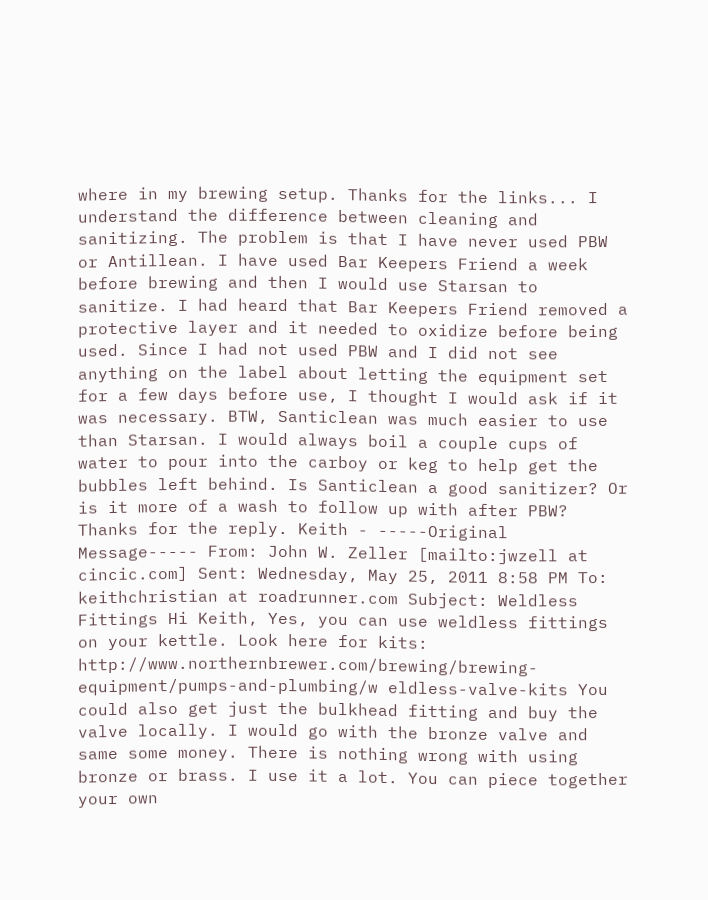where in my brewing setup. Thanks for the links... I understand the difference between cleaning and sanitizing. The problem is that I have never used PBW or Antillean. I have used Bar Keepers Friend a week before brewing and then I would use Starsan to sanitize. I had heard that Bar Keepers Friend removed a protective layer and it needed to oxidize before being used. Since I had not used PBW and I did not see anything on the label about letting the equipment set for a few days before use, I thought I would ask if it was necessary. BTW, Santiclean was much easier to use than Starsan. I would always boil a couple cups of water to pour into the carboy or keg to help get the bubbles left behind. Is Santiclean a good sanitizer? Or is it more of a wash to follow up with after PBW? Thanks for the reply. Keith - -----Original Message----- From: John W. Zeller [mailto:jwzell at cincic.com] Sent: Wednesday, May 25, 2011 8:58 PM To: keithchristian at roadrunner.com Subject: Weldless Fittings Hi Keith, Yes, you can use weldless fittings on your kettle. Look here for kits: http://www.northernbrewer.com/brewing/brewing-equipment/pumps-and-plumbing/w eldless-valve-kits You could also get just the bulkhead fitting and buy the valve locally. I would go with the bronze valve and same some money. There is nothing wrong with using bronze or brass. I use it a lot. You can piece together your own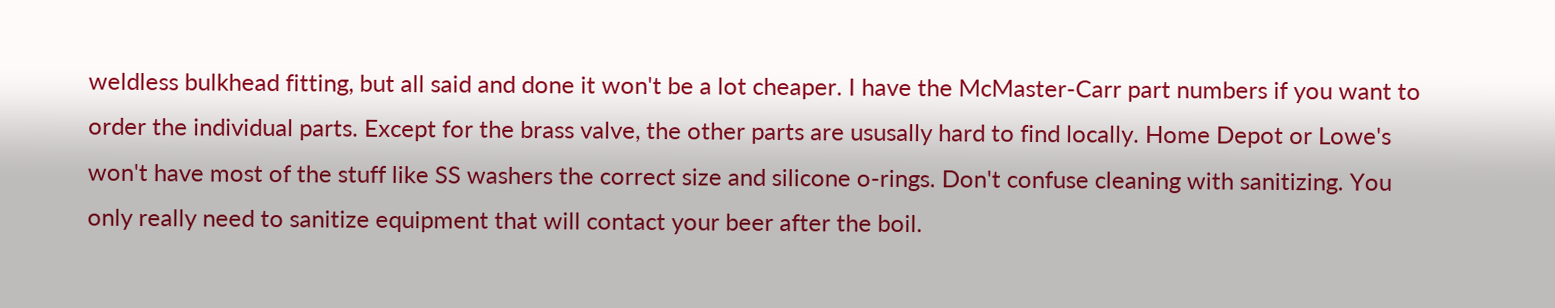weldless bulkhead fitting, but all said and done it won't be a lot cheaper. I have the McMaster-Carr part numbers if you want to order the individual parts. Except for the brass valve, the other parts are ususally hard to find locally. Home Depot or Lowe's won't have most of the stuff like SS washers the correct size and silicone o-rings. Don't confuse cleaning with sanitizing. You only really need to sanitize equipment that will contact your beer after the boil.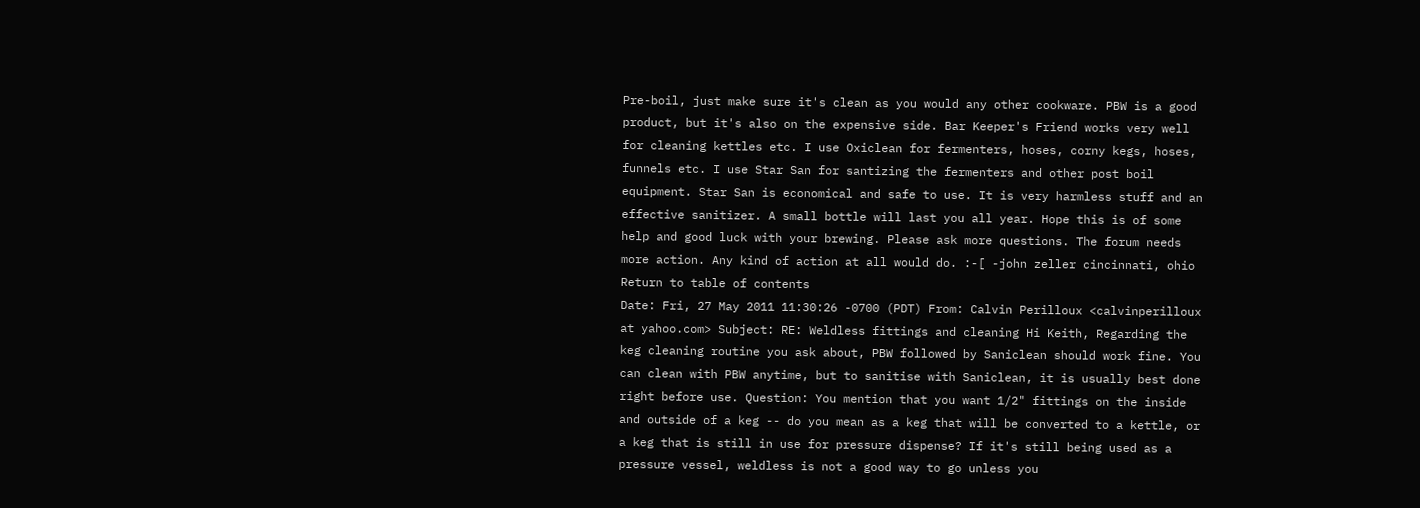Pre-boil, just make sure it's clean as you would any other cookware. PBW is a good product, but it's also on the expensive side. Bar Keeper's Friend works very well for cleaning kettles etc. I use Oxiclean for fermenters, hoses, corny kegs, hoses, funnels etc. I use Star San for santizing the fermenters and other post boil equipment. Star San is economical and safe to use. It is very harmless stuff and an effective sanitizer. A small bottle will last you all year. Hope this is of some help and good luck with your brewing. Please ask more questions. The forum needs more action. Any kind of action at all would do. :-[ -john zeller cincinnati, ohio Return to table of contents
Date: Fri, 27 May 2011 11:30:26 -0700 (PDT) From: Calvin Perilloux <calvinperilloux at yahoo.com> Subject: RE: Weldless fittings and cleaning Hi Keith, Regarding the keg cleaning routine you ask about, PBW followed by Saniclean should work fine. You can clean with PBW anytime, but to sanitise with Saniclean, it is usually best done right before use. Question: You mention that you want 1/2" fittings on the inside and outside of a keg -- do you mean as a keg that will be converted to a kettle, or a keg that is still in use for pressure dispense? If it's still being used as a pressure vessel, weldless is not a good way to go unless you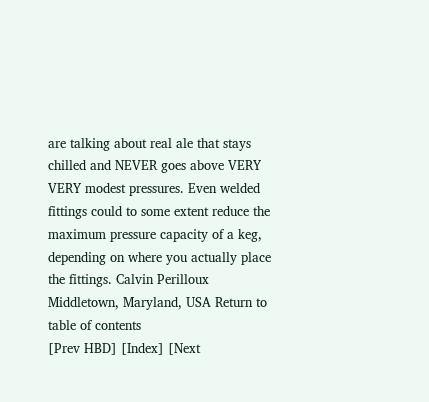are talking about real ale that stays chilled and NEVER goes above VERY VERY modest pressures. Even welded fittings could to some extent reduce the maximum pressure capacity of a keg, depending on where you actually place the fittings. Calvin Perilloux Middletown, Maryland, USA Return to table of contents
[Prev HBD] [Index] [Next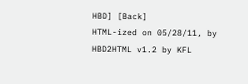HBD] [Back]
HTML-ized on 05/28/11, by HBD2HTML v1.2 by KFL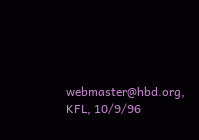webmaster@hbd.org, KFL, 10/9/96